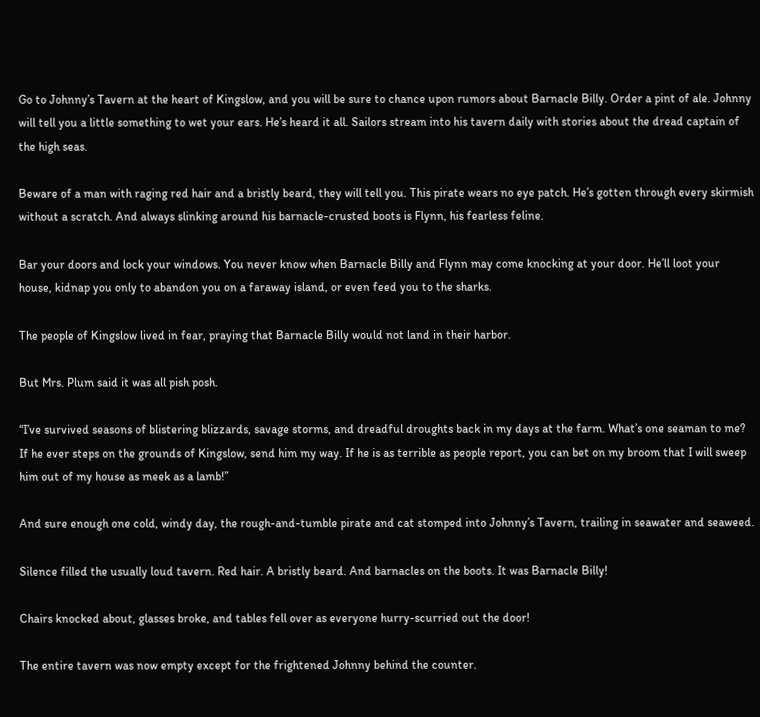Go to Johnny’s Tavern at the heart of Kingslow, and you will be sure to chance upon rumors about Barnacle Billy. Order a pint of ale. Johnny will tell you a little something to wet your ears. He’s heard it all. Sailors stream into his tavern daily with stories about the dread captain of the high seas.

Beware of a man with raging red hair and a bristly beard, they will tell you. This pirate wears no eye patch. He’s gotten through every skirmish without a scratch. And always slinking around his barnacle-crusted boots is Flynn, his fearless feline.

Bar your doors and lock your windows. You never know when Barnacle Billy and Flynn may come knocking at your door. He’ll loot your house, kidnap you only to abandon you on a faraway island, or even feed you to the sharks.

The people of Kingslow lived in fear, praying that Barnacle Billy would not land in their harbor.

But Mrs. Plum said it was all pish posh.

“I’ve survived seasons of blistering blizzards, savage storms, and dreadful droughts back in my days at the farm. What’s one seaman to me? If he ever steps on the grounds of Kingslow, send him my way. If he is as terrible as people report, you can bet on my broom that I will sweep him out of my house as meek as a lamb!”

And sure enough one cold, windy day, the rough-and-tumble pirate and cat stomped into Johnny’s Tavern, trailing in seawater and seaweed.

Silence filled the usually loud tavern. Red hair. A bristly beard. And barnacles on the boots. It was Barnacle Billy!

Chairs knocked about, glasses broke, and tables fell over as everyone hurry-scurried out the door!

The entire tavern was now empty except for the frightened Johnny behind the counter.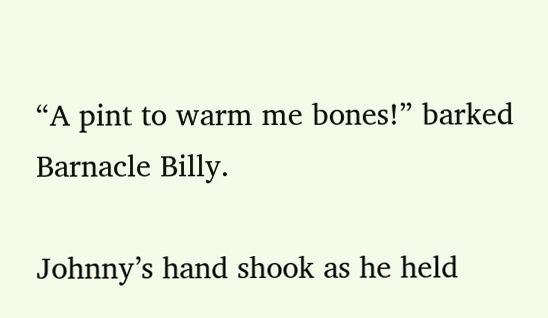“A pint to warm me bones!” barked Barnacle Billy.

Johnny’s hand shook as he held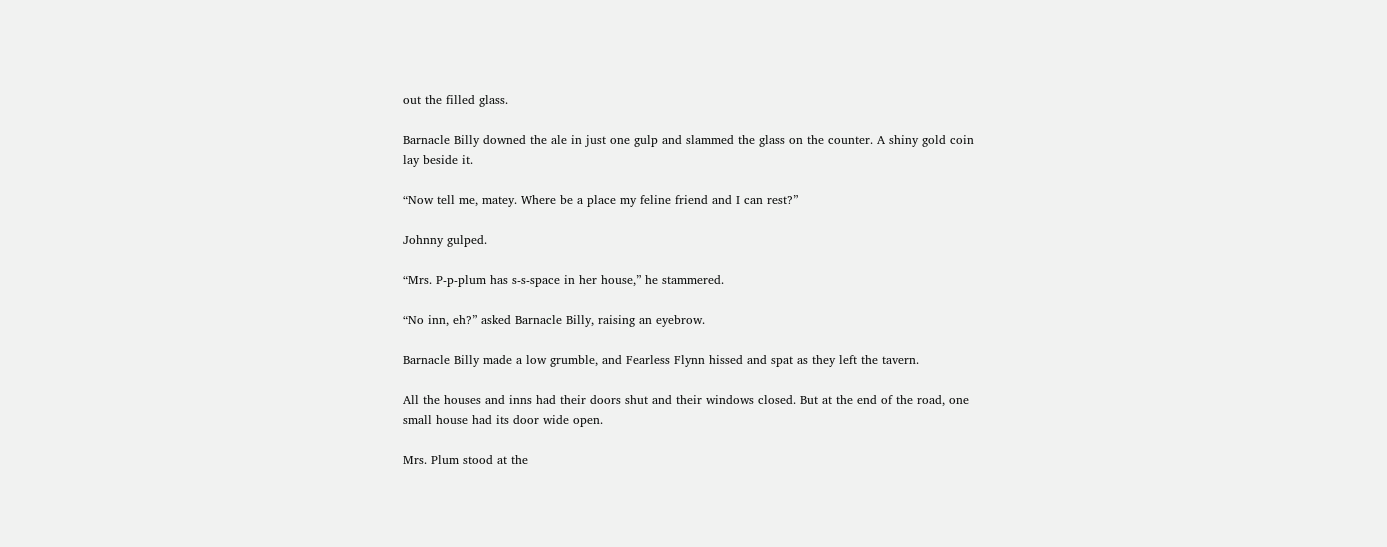out the filled glass.

Barnacle Billy downed the ale in just one gulp and slammed the glass on the counter. A shiny gold coin lay beside it.

“Now tell me, matey. Where be a place my feline friend and I can rest?”

Johnny gulped.

“Mrs. P-p-plum has s-s-space in her house,” he stammered.

“No inn, eh?” asked Barnacle Billy, raising an eyebrow.

Barnacle Billy made a low grumble, and Fearless Flynn hissed and spat as they left the tavern.

All the houses and inns had their doors shut and their windows closed. But at the end of the road, one small house had its door wide open.

Mrs. Plum stood at the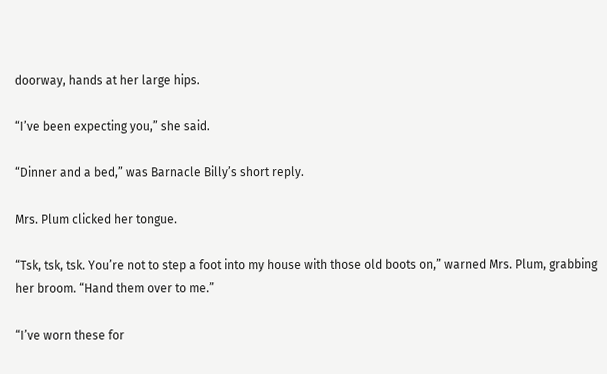doorway, hands at her large hips.

“I’ve been expecting you,” she said.

“Dinner and a bed,” was Barnacle Billy’s short reply.

Mrs. Plum clicked her tongue.

“Tsk, tsk, tsk. You’re not to step a foot into my house with those old boots on,” warned Mrs. Plum, grabbing her broom. “Hand them over to me.”

“I’ve worn these for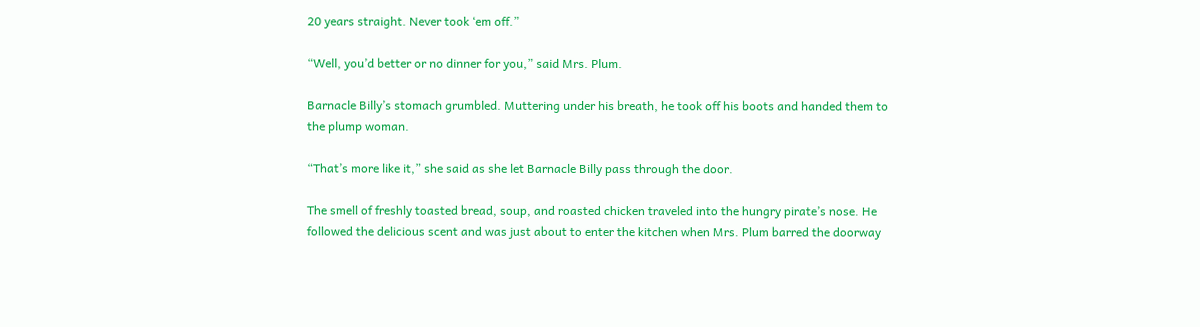20 years straight. Never took ‘em off.”

“Well, you’d better or no dinner for you,” said Mrs. Plum.

Barnacle Billy’s stomach grumbled. Muttering under his breath, he took off his boots and handed them to the plump woman.

“That’s more like it,” she said as she let Barnacle Billy pass through the door.

The smell of freshly toasted bread, soup, and roasted chicken traveled into the hungry pirate’s nose. He followed the delicious scent and was just about to enter the kitchen when Mrs. Plum barred the doorway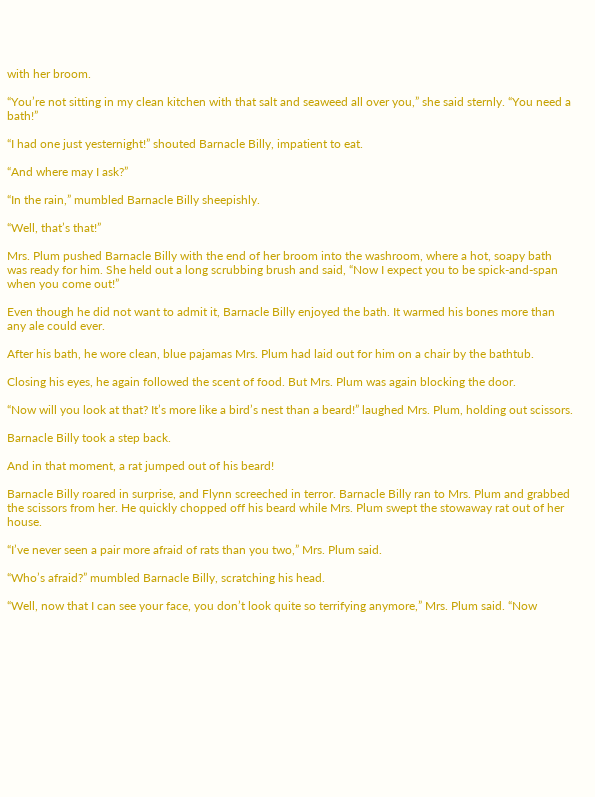with her broom.

“You’re not sitting in my clean kitchen with that salt and seaweed all over you,” she said sternly. “You need a bath!”

“I had one just yesternight!” shouted Barnacle Billy, impatient to eat.

“And where may I ask?”

“In the rain,” mumbled Barnacle Billy sheepishly.

“Well, that’s that!”

Mrs. Plum pushed Barnacle Billy with the end of her broom into the washroom, where a hot, soapy bath was ready for him. She held out a long scrubbing brush and said, “Now I expect you to be spick-and-span when you come out!”

Even though he did not want to admit it, Barnacle Billy enjoyed the bath. It warmed his bones more than any ale could ever.

After his bath, he wore clean, blue pajamas Mrs. Plum had laid out for him on a chair by the bathtub.

Closing his eyes, he again followed the scent of food. But Mrs. Plum was again blocking the door.

“Now will you look at that? It’s more like a bird’s nest than a beard!” laughed Mrs. Plum, holding out scissors.

Barnacle Billy took a step back.

And in that moment, a rat jumped out of his beard!

Barnacle Billy roared in surprise, and Flynn screeched in terror. Barnacle Billy ran to Mrs. Plum and grabbed the scissors from her. He quickly chopped off his beard while Mrs. Plum swept the stowaway rat out of her house.

“I’ve never seen a pair more afraid of rats than you two,” Mrs. Plum said.

“Who’s afraid?” mumbled Barnacle Billy, scratching his head.

“Well, now that I can see your face, you don’t look quite so terrifying anymore,” Mrs. Plum said. “Now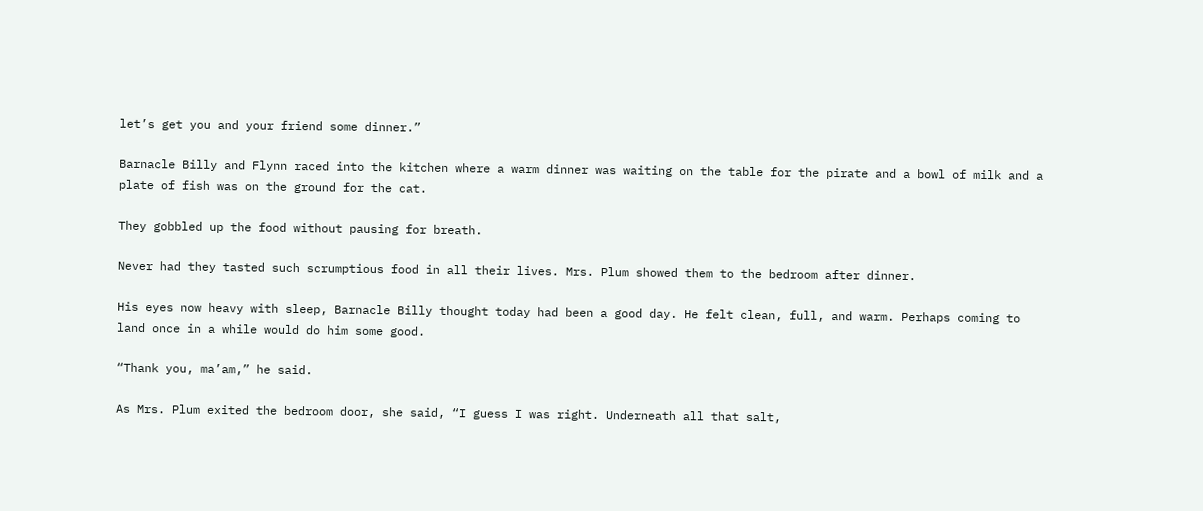let’s get you and your friend some dinner.”

Barnacle Billy and Flynn raced into the kitchen where a warm dinner was waiting on the table for the pirate and a bowl of milk and a plate of fish was on the ground for the cat.

They gobbled up the food without pausing for breath.

Never had they tasted such scrumptious food in all their lives. Mrs. Plum showed them to the bedroom after dinner.

His eyes now heavy with sleep, Barnacle Billy thought today had been a good day. He felt clean, full, and warm. Perhaps coming to land once in a while would do him some good.

“Thank you, ma’am,” he said.

As Mrs. Plum exited the bedroom door, she said, “I guess I was right. Underneath all that salt,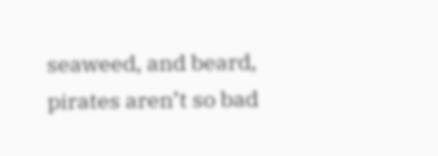seaweed, and beard, pirates aren’t so bad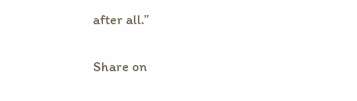after all.”

Share on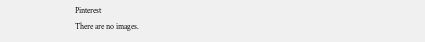Pinterest
There are no images.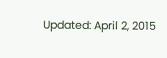Updated: April 2, 2015